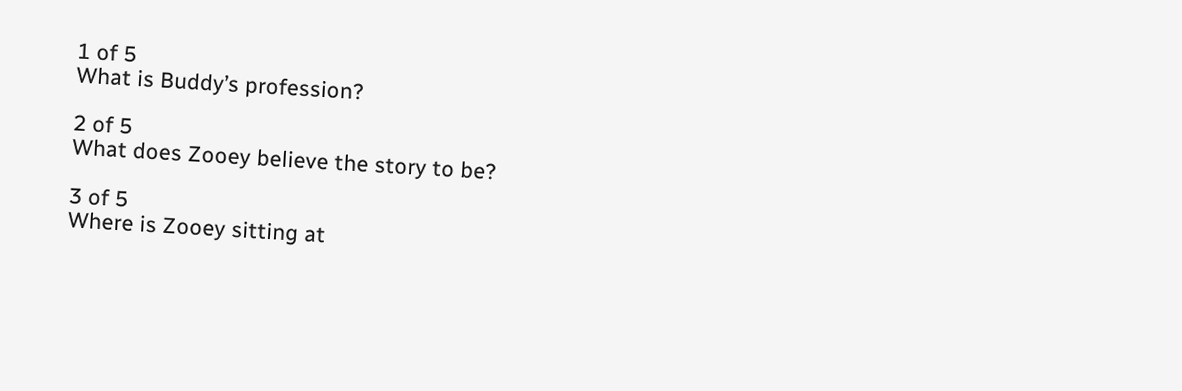1 of 5
What is Buddy’s profession?

2 of 5
What does Zooey believe the story to be?

3 of 5
Where is Zooey sitting at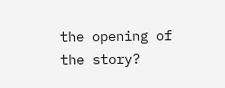the opening of the story?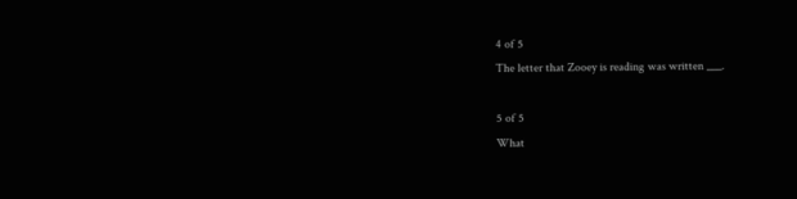4 of 5
The letter that Zooey is reading was written ___.

5 of 5
What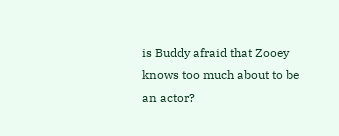is Buddy afraid that Zooey knows too much about to be an actor?